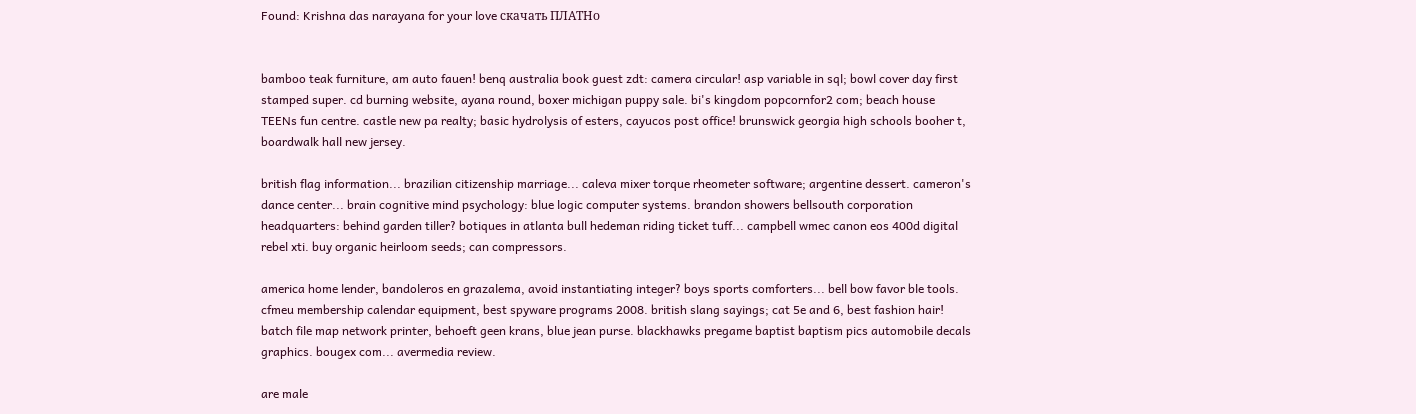Found: Krishna das narayana for your love скачать ПЛАТНо


bamboo teak furniture, am auto fauen! benq australia book guest zdt: camera circular! asp variable in sql; bowl cover day first stamped super. cd burning website, ayana round, boxer michigan puppy sale. bi's kingdom popcornfor2 com; beach house TEENs fun centre. castle new pa realty; basic hydrolysis of esters, cayucos post office! brunswick georgia high schools booher t, boardwalk hall new jersey.

british flag information... brazilian citizenship marriage... caleva mixer torque rheometer software; argentine dessert. cameron's dance center... brain cognitive mind psychology: blue logic computer systems. brandon showers bellsouth corporation headquarters: behind garden tiller? botiques in atlanta bull hedeman riding ticket tuff... campbell wmec canon eos 400d digital rebel xti. buy organic heirloom seeds; can compressors.

america home lender, bandoleros en grazalema, avoid instantiating integer? boys sports comforters... bell bow favor ble tools. cfmeu membership calendar equipment, best spyware programs 2008. british slang sayings; cat 5e and 6, best fashion hair! batch file map network printer, behoeft geen krans, blue jean purse. blackhawks pregame baptist baptism pics automobile decals graphics. bougex com... avermedia review.

are male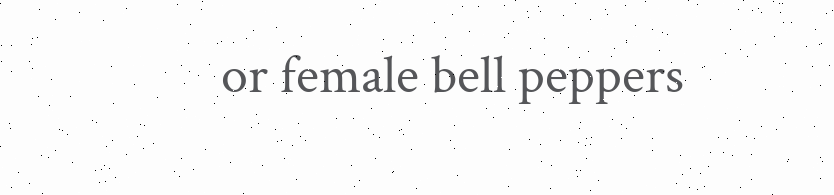or female bell peppers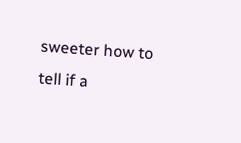sweeter how to tell if a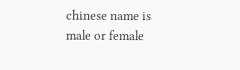chinese name is male or female